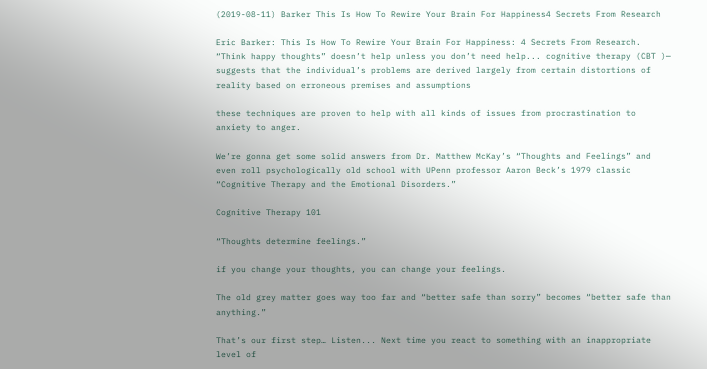(2019-08-11) Barker This Is How To Rewire Your Brain For Happiness4 Secrets From Research

Eric Barker: This Is How To Rewire Your Brain For Happiness: 4 Secrets From Research. “Think happy thoughts” doesn’t help unless you don’t need help... cognitive therapy (CBT )— suggests that the individual’s problems are derived largely from certain distortions of reality based on erroneous premises and assumptions

these techniques are proven to help with all kinds of issues from procrastination to anxiety to anger.

We’re gonna get some solid answers from Dr. Matthew McKay’s “Thoughts and Feelings” and even roll psychologically old school with UPenn professor Aaron Beck’s 1979 classic “Cognitive Therapy and the Emotional Disorders.”

Cognitive Therapy 101

“Thoughts determine feelings.”

if you change your thoughts, you can change your feelings.

The old grey matter goes way too far and “better safe than sorry” becomes “better safe than anything.”

That’s our first step… Listen... Next time you react to something with an inappropriate level of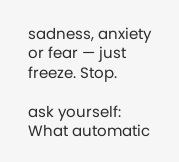sadness, anxiety or fear — just freeze. Stop.

ask yourself: What automatic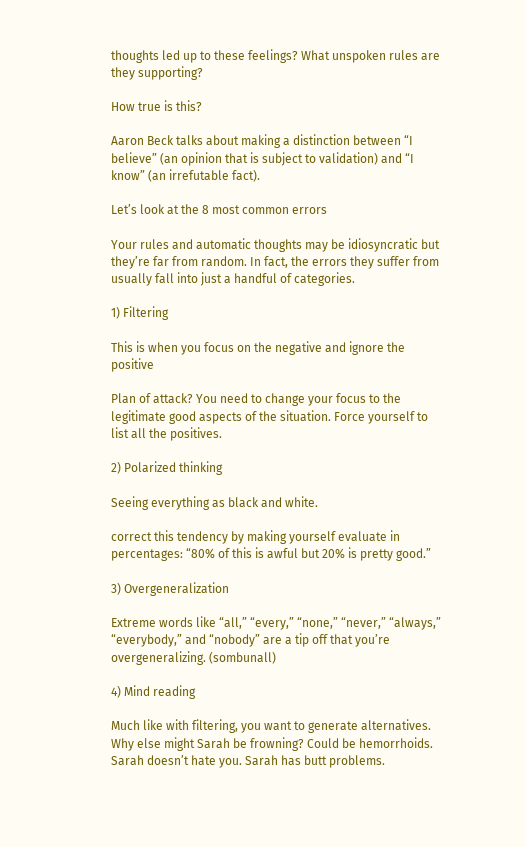thoughts led up to these feelings? What unspoken rules are they supporting?

How true is this?

Aaron Beck talks about making a distinction between “I believe” (an opinion that is subject to validation) and “I know” (an irrefutable fact).

Let’s look at the 8 most common errors

Your rules and automatic thoughts may be idiosyncratic but they’re far from random. In fact, the errors they suffer from usually fall into just a handful of categories.

1) Filtering

This is when you focus on the negative and ignore the positive

Plan of attack? You need to change your focus to the legitimate good aspects of the situation. Force yourself to list all the positives.

2) Polarized thinking

Seeing everything as black and white.

correct this tendency by making yourself evaluate in percentages: “80% of this is awful but 20% is pretty good.”

3) Overgeneralization

Extreme words like “all,” “every,” “none,” “never,” “always,” “everybody,” and “nobody” are a tip off that you’re overgeneralizing. (sombunall)

4) Mind reading

Much like with filtering, you want to generate alternatives. Why else might Sarah be frowning? Could be hemorrhoids. Sarah doesn’t hate you. Sarah has butt problems.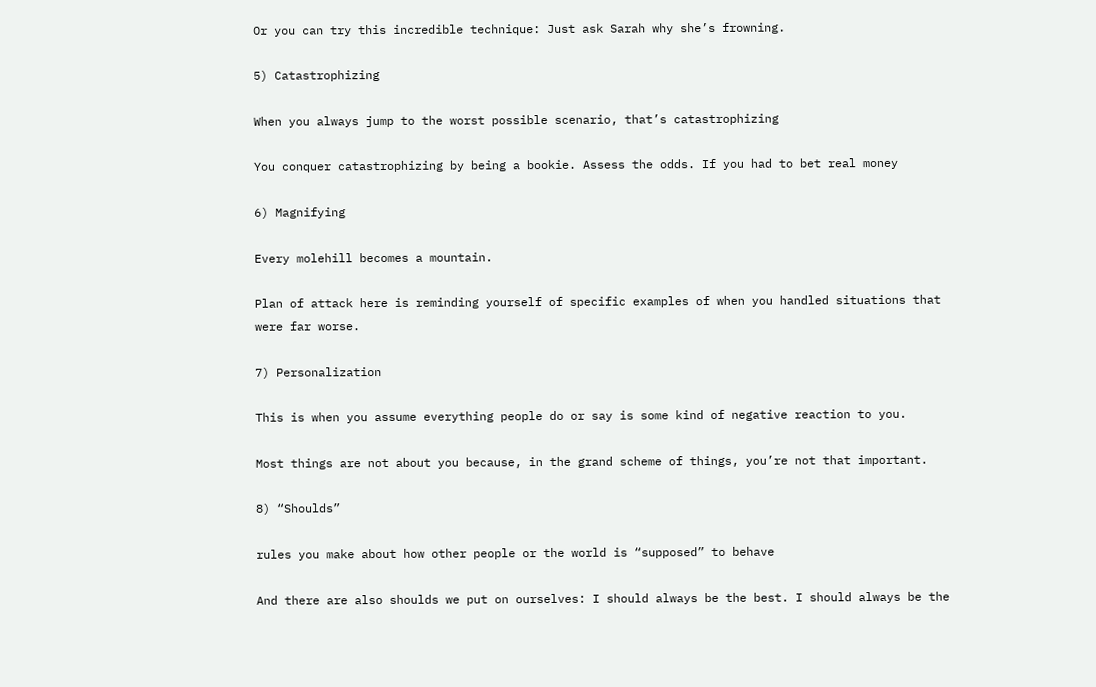Or you can try this incredible technique: Just ask Sarah why she’s frowning.

5) Catastrophizing

When you always jump to the worst possible scenario, that’s catastrophizing

You conquer catastrophizing by being a bookie. Assess the odds. If you had to bet real money

6) Magnifying

Every molehill becomes a mountain.

Plan of attack here is reminding yourself of specific examples of when you handled situations that were far worse.

7) Personalization

This is when you assume everything people do or say is some kind of negative reaction to you.

Most things are not about you because, in the grand scheme of things, you’re not that important.

8) “Shoulds”

rules you make about how other people or the world is “supposed” to behave

And there are also shoulds we put on ourselves: I should always be the best. I should always be the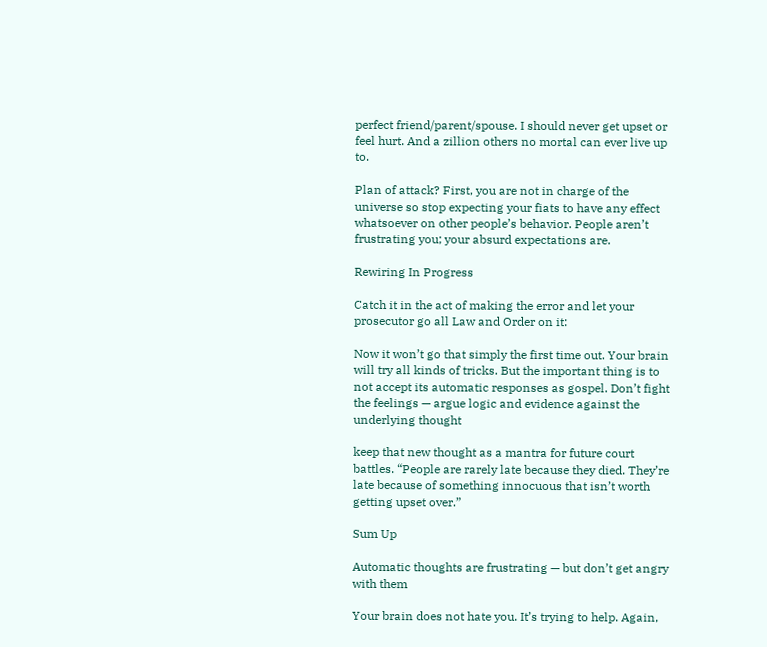perfect friend/parent/spouse. I should never get upset or feel hurt. And a zillion others no mortal can ever live up to.

Plan of attack? First, you are not in charge of the universe so stop expecting your fiats to have any effect whatsoever on other people’s behavior. People aren’t frustrating you; your absurd expectations are.

Rewiring In Progress

Catch it in the act of making the error and let your prosecutor go all Law and Order on it:

Now it won’t go that simply the first time out. Your brain will try all kinds of tricks. But the important thing is to not accept its automatic responses as gospel. Don’t fight the feelings — argue logic and evidence against the underlying thought

keep that new thought as a mantra for future court battles. “People are rarely late because they died. They’re late because of something innocuous that isn’t worth getting upset over.”

Sum Up

Automatic thoughts are frustrating — but don’t get angry with them

Your brain does not hate you. It’s trying to help. Again,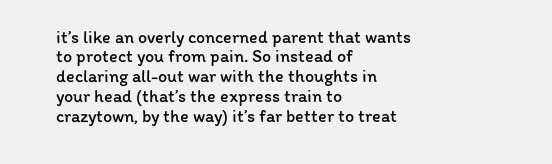it’s like an overly concerned parent that wants to protect you from pain. So instead of declaring all-out war with the thoughts in your head (that’s the express train to crazytown, by the way) it’s far better to treat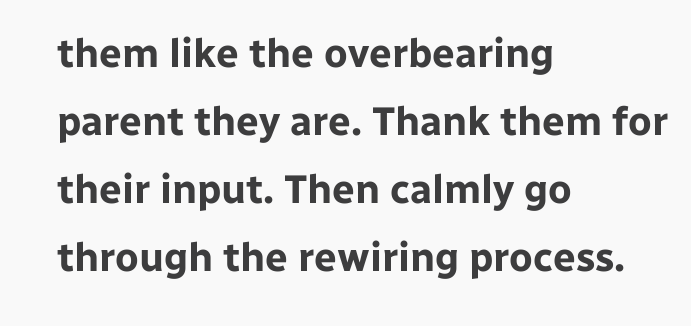them like the overbearing parent they are. Thank them for their input. Then calmly go through the rewiring process.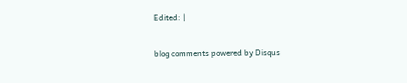Edited: |

blog comments powered by Disqus